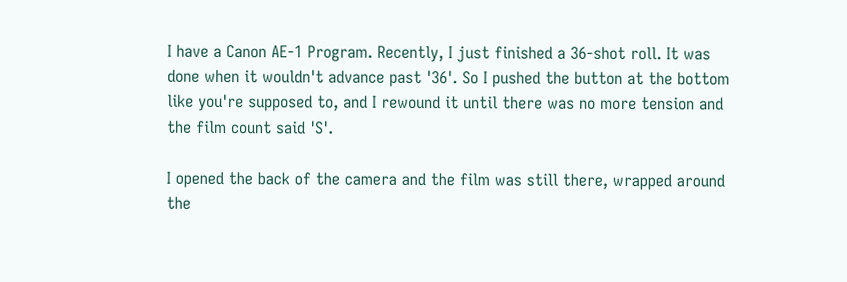I have a Canon AE-1 Program. Recently, I just finished a 36-shot roll. It was done when it wouldn't advance past '36'. So I pushed the button at the bottom like you're supposed to, and I rewound it until there was no more tension and the film count said 'S'.

I opened the back of the camera and the film was still there, wrapped around the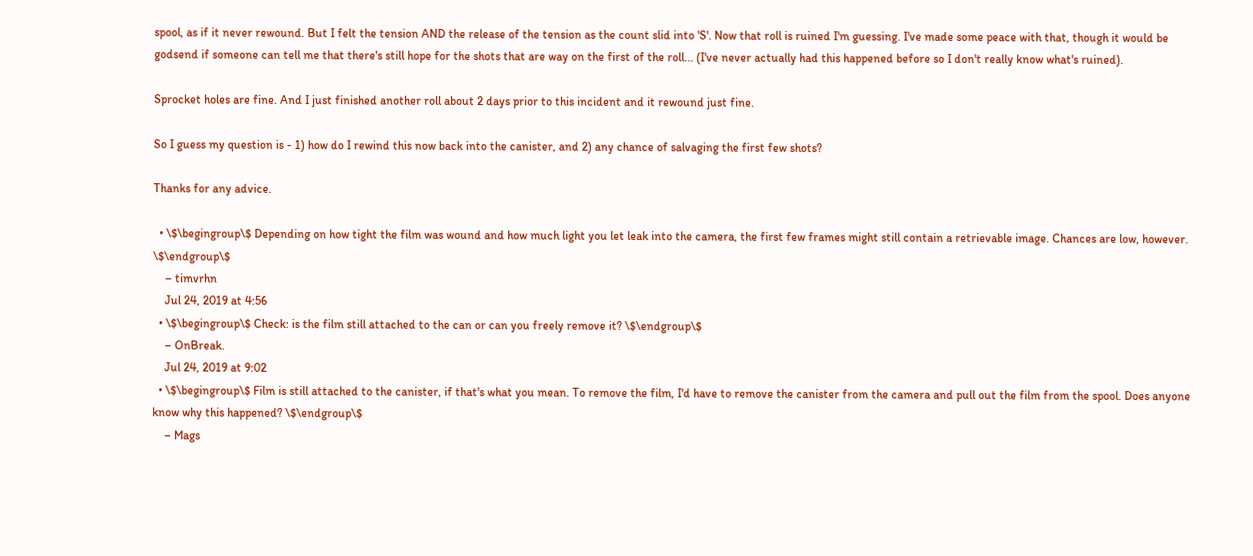spool, as if it never rewound. But I felt the tension AND the release of the tension as the count slid into 'S'. Now that roll is ruined I'm guessing. I've made some peace with that, though it would be godsend if someone can tell me that there's still hope for the shots that are way on the first of the roll... (I've never actually had this happened before so I don't really know what's ruined).

Sprocket holes are fine. And I just finished another roll about 2 days prior to this incident and it rewound just fine.

So I guess my question is - 1) how do I rewind this now back into the canister, and 2) any chance of salvaging the first few shots?

Thanks for any advice.

  • \$\begingroup\$ Depending on how tight the film was wound and how much light you let leak into the camera, the first few frames might still contain a retrievable image. Chances are low, however. \$\endgroup\$
    – timvrhn
    Jul 24, 2019 at 4:56
  • \$\begingroup\$ Check: is the film still attached to the can or can you freely remove it? \$\endgroup\$
    – OnBreak.
    Jul 24, 2019 at 9:02
  • \$\begingroup\$ Film is still attached to the canister, if that's what you mean. To remove the film, I'd have to remove the canister from the camera and pull out the film from the spool. Does anyone know why this happened? \$\endgroup\$
    – Mags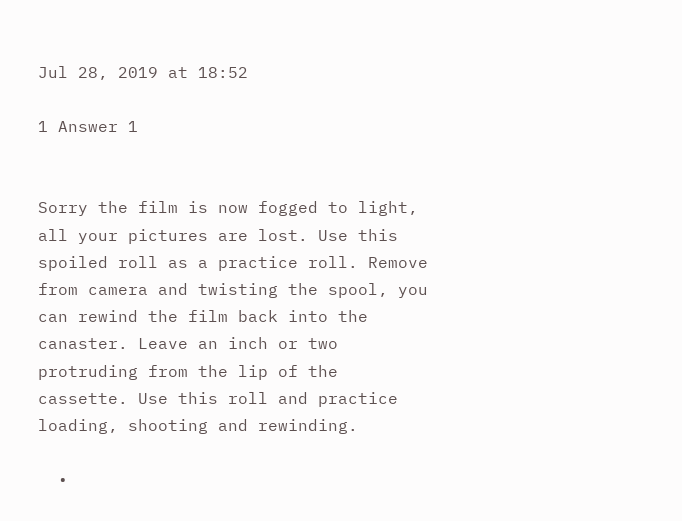Jul 28, 2019 at 18:52

1 Answer 1


Sorry the film is now fogged to light, all your pictures are lost. Use this spoiled roll as a practice roll. Remove from camera and twisting the spool, you can rewind the film back into the canaster. Leave an inch or two protruding from the lip of the cassette. Use this roll and practice loading, shooting and rewinding.

  •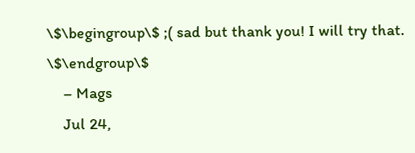\$\begingroup\$ ;( sad but thank you! I will try that. \$\endgroup\$
    – Mags
    Jul 24,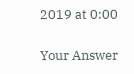2019 at 0:00

Your Answer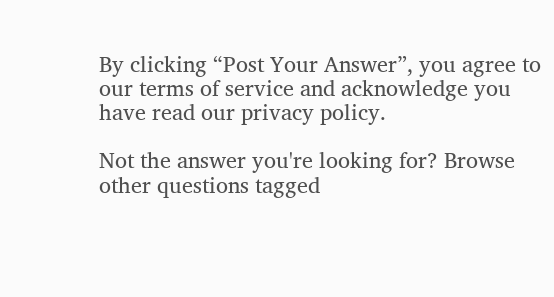By clicking “Post Your Answer”, you agree to our terms of service and acknowledge you have read our privacy policy.

Not the answer you're looking for? Browse other questions tagged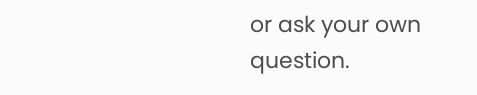or ask your own question.